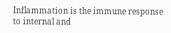Inflammation is the immune response to internal and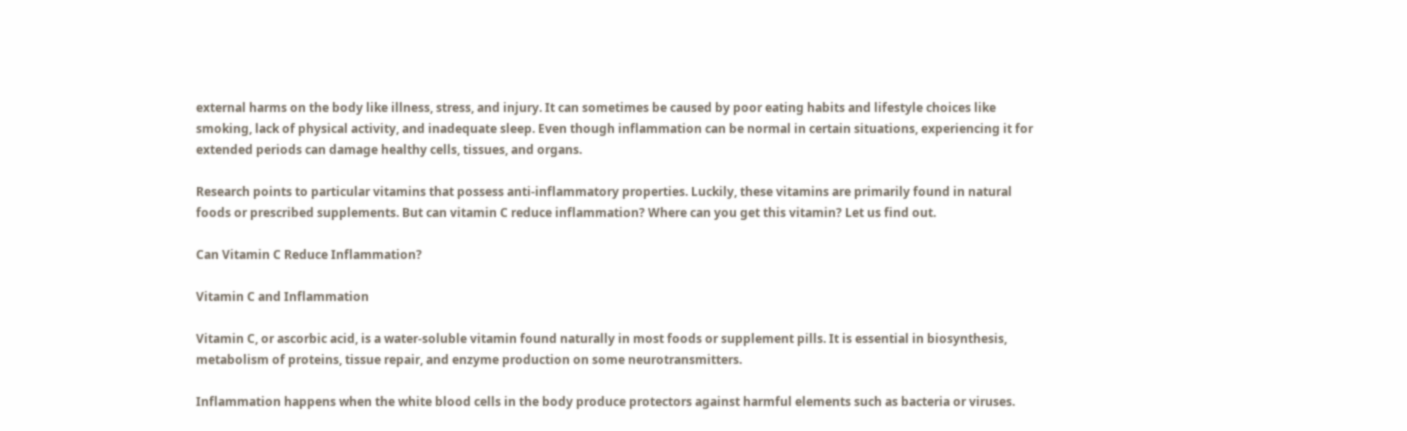external harms on the body like illness, stress, and injury. It can sometimes be caused by poor eating habits and lifestyle choices like smoking, lack of physical activity, and inadequate sleep. Even though inflammation can be normal in certain situations, experiencing it for extended periods can damage healthy cells, tissues, and organs.

Research points to particular vitamins that possess anti-inflammatory properties. Luckily, these vitamins are primarily found in natural foods or prescribed supplements. But can vitamin C reduce inflammation? Where can you get this vitamin? Let us find out.

Can Vitamin C Reduce Inflammation?

Vitamin C and Inflammation

Vitamin C, or ascorbic acid, is a water-soluble vitamin found naturally in most foods or supplement pills. It is essential in biosynthesis, metabolism of proteins, tissue repair, and enzyme production on some neurotransmitters.

Inflammation happens when the white blood cells in the body produce protectors against harmful elements such as bacteria or viruses.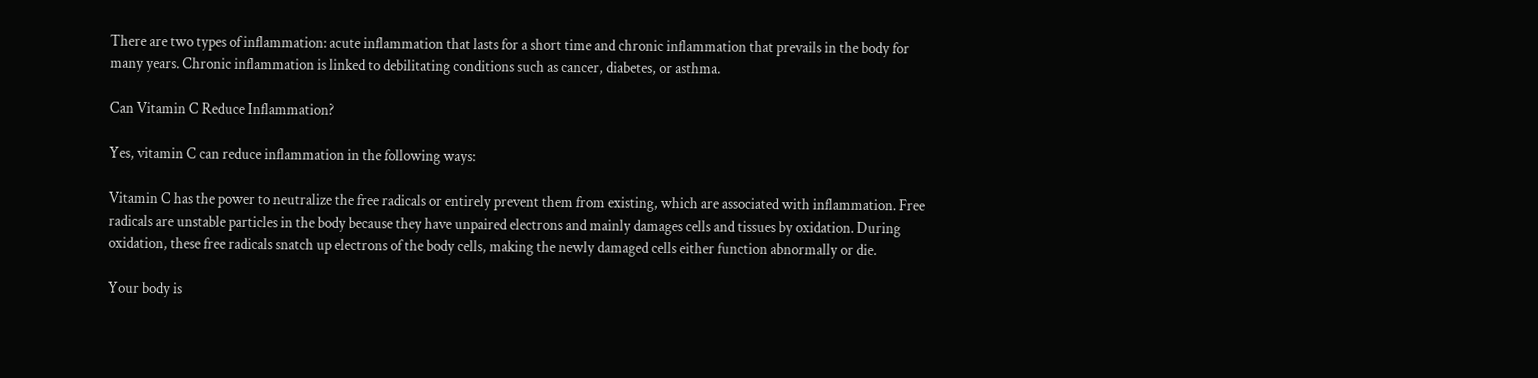There are two types of inflammation: acute inflammation that lasts for a short time and chronic inflammation that prevails in the body for many years. Chronic inflammation is linked to debilitating conditions such as cancer, diabetes, or asthma.

Can Vitamin C Reduce Inflammation?

Yes, vitamin C can reduce inflammation in the following ways:

Vitamin C has the power to neutralize the free radicals or entirely prevent them from existing, which are associated with inflammation. Free radicals are unstable particles in the body because they have unpaired electrons and mainly damages cells and tissues by oxidation. During oxidation, these free radicals snatch up electrons of the body cells, making the newly damaged cells either function abnormally or die.

Your body is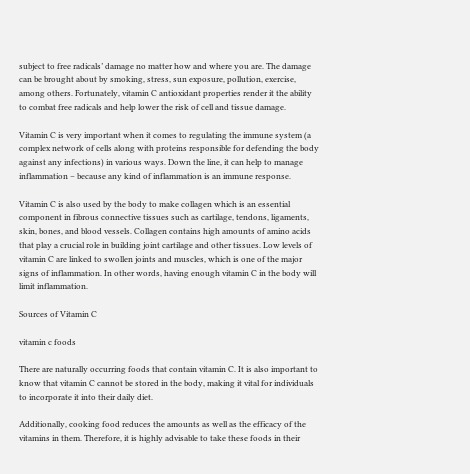subject to free radicals’ damage no matter how and where you are. The damage can be brought about by smoking, stress, sun exposure, pollution, exercise, among others. Fortunately, vitamin C antioxidant properties render it the ability to combat free radicals and help lower the risk of cell and tissue damage.

Vitamin C is very important when it comes to regulating the immune system (a complex network of cells along with proteins responsible for defending the body against any infections) in various ways. Down the line, it can help to manage inflammation – because any kind of inflammation is an immune response.

Vitamin C is also used by the body to make collagen which is an essential component in fibrous connective tissues such as cartilage, tendons, ligaments, skin, bones, and blood vessels. Collagen contains high amounts of amino acids that play a crucial role in building joint cartilage and other tissues. Low levels of vitamin C are linked to swollen joints and muscles, which is one of the major signs of inflammation. In other words, having enough vitamin C in the body will limit inflammation.

Sources of Vitamin C

vitamin c foods

There are naturally occurring foods that contain vitamin C. It is also important to know that vitamin C cannot be stored in the body, making it vital for individuals to incorporate it into their daily diet.

Additionally, cooking food reduces the amounts as well as the efficacy of the vitamins in them. Therefore, it is highly advisable to take these foods in their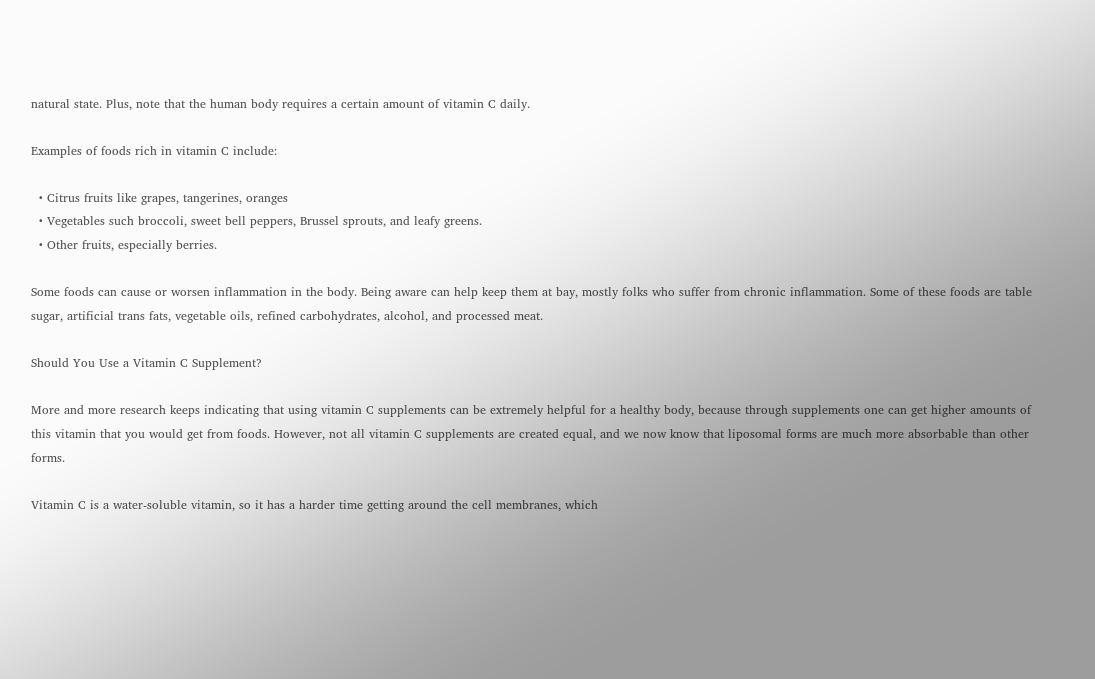natural state. Plus, note that the human body requires a certain amount of vitamin C daily.

Examples of foods rich in vitamin C include:

  • Citrus fruits like grapes, tangerines, oranges
  • Vegetables such broccoli, sweet bell peppers, Brussel sprouts, and leafy greens.
  • Other fruits, especially berries.

Some foods can cause or worsen inflammation in the body. Being aware can help keep them at bay, mostly folks who suffer from chronic inflammation. Some of these foods are table sugar, artificial trans fats, vegetable oils, refined carbohydrates, alcohol, and processed meat.

Should You Use a Vitamin C Supplement?

More and more research keeps indicating that using vitamin C supplements can be extremely helpful for a healthy body, because through supplements one can get higher amounts of this vitamin that you would get from foods. However, not all vitamin C supplements are created equal, and we now know that liposomal forms are much more absorbable than other forms.

Vitamin C is a water-soluble vitamin, so it has a harder time getting around the cell membranes, which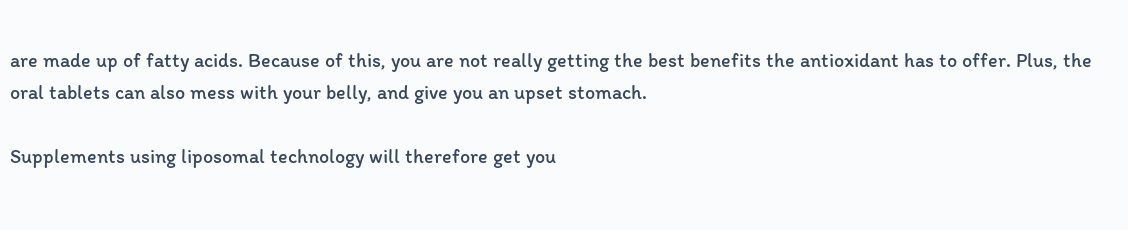are made up of fatty acids. Because of this, you are not really getting the best benefits the antioxidant has to offer. Plus, the oral tablets can also mess with your belly, and give you an upset stomach.

Supplements using liposomal technology will therefore get you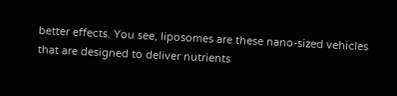better effects. You see, liposomes are these nano-sized vehicles that are designed to deliver nutrients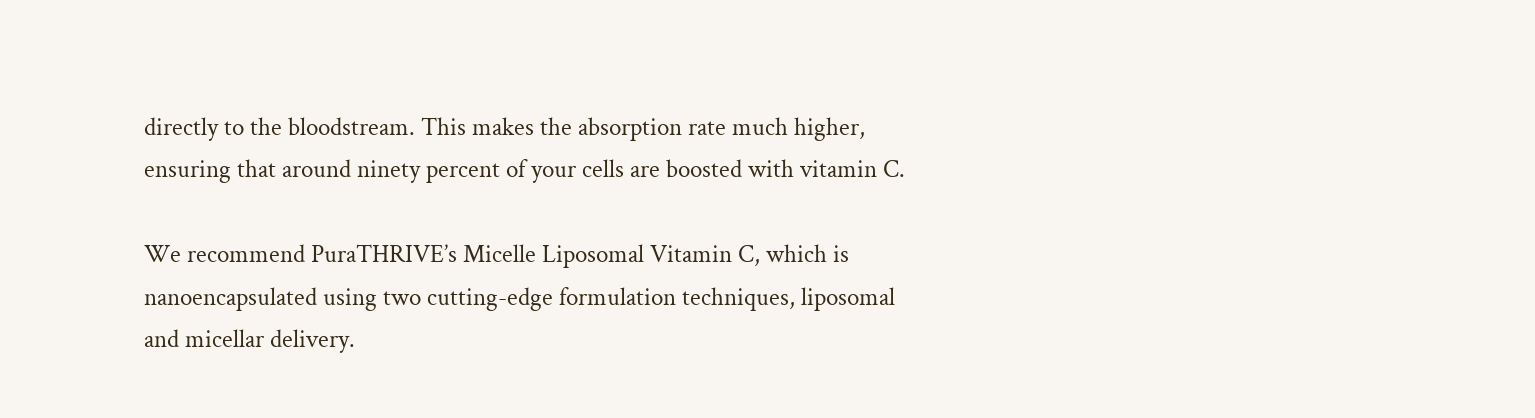directly to the bloodstream. This makes the absorption rate much higher, ensuring that around ninety percent of your cells are boosted with vitamin C.

We recommend PuraTHRIVE’s Micelle Liposomal Vitamin C, which is nanoencapsulated using two cutting-edge formulation techniques, liposomal and micellar delivery.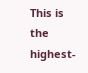This is the highest-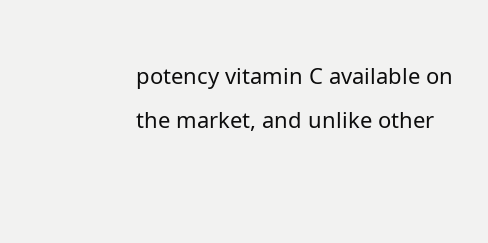potency vitamin C available on the market, and unlike other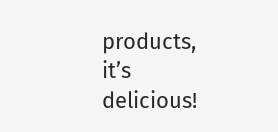products, it’s delicious!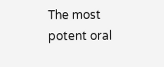The most potent oral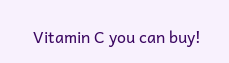Vitamin C you can buy!